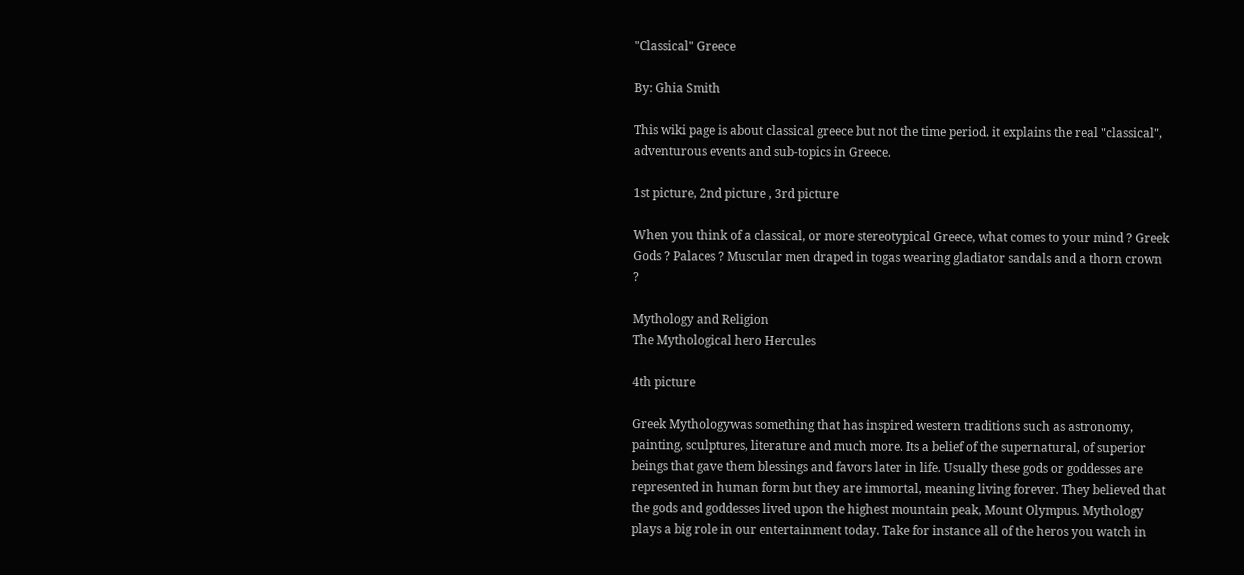"Classical" Greece

By: Ghia Smith

This wiki page is about classical greece but not the time period. it explains the real "classical", adventurous events and sub-topics in Greece.

1st picture, 2nd picture , 3rd picture

When you think of a classical, or more stereotypical Greece, what comes to your mind ? Greek Gods ? Palaces ? Muscular men draped in togas wearing gladiator sandals and a thorn crown ?

Mythology and Religion
The Mythological hero Hercules

4th picture

Greek Mythologywas something that has inspired western traditions such as astronomy, painting, sculptures, literature and much more. Its a belief of the supernatural, of superior beings that gave them blessings and favors later in life. Usually these gods or goddesses are represented in human form but they are immortal, meaning living forever. They believed that the gods and goddesses lived upon the highest mountain peak, Mount Olympus. Mythology plays a big role in our entertainment today. Take for instance all of the heros you watch in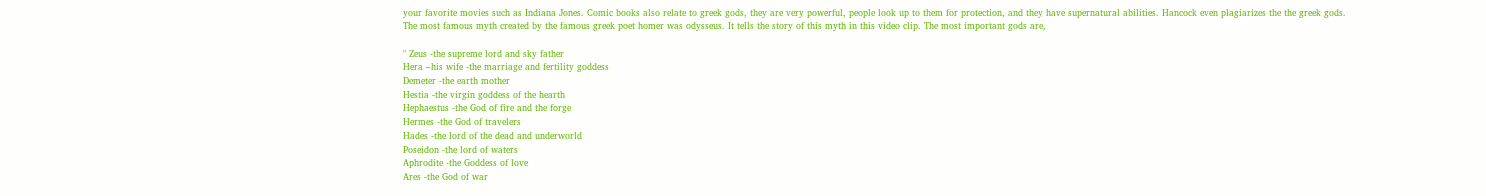your favorite movies such as Indiana Jones. Comic books also relate to greek gods, they are very powerful, people look up to them for protection, and they have supernatural abilities. Hancock even plagiarizes the the greek gods. The most famous myth created by the famous greek poet homer was odysseus. It tells the story of this myth in this video clip. The most important gods are,

" Zeus -the supreme lord and sky father
Hera –his wife -the marriage and fertility goddess
Demeter -the earth mother
Hestia -the virgin goddess of the hearth
Hephaestus -the God of fire and the forge
Hermes -the God of travelers
Hades -the lord of the dead and underworld
Poseidon -the lord of waters
Aphrodite -the Goddess of love
Ares -the God of war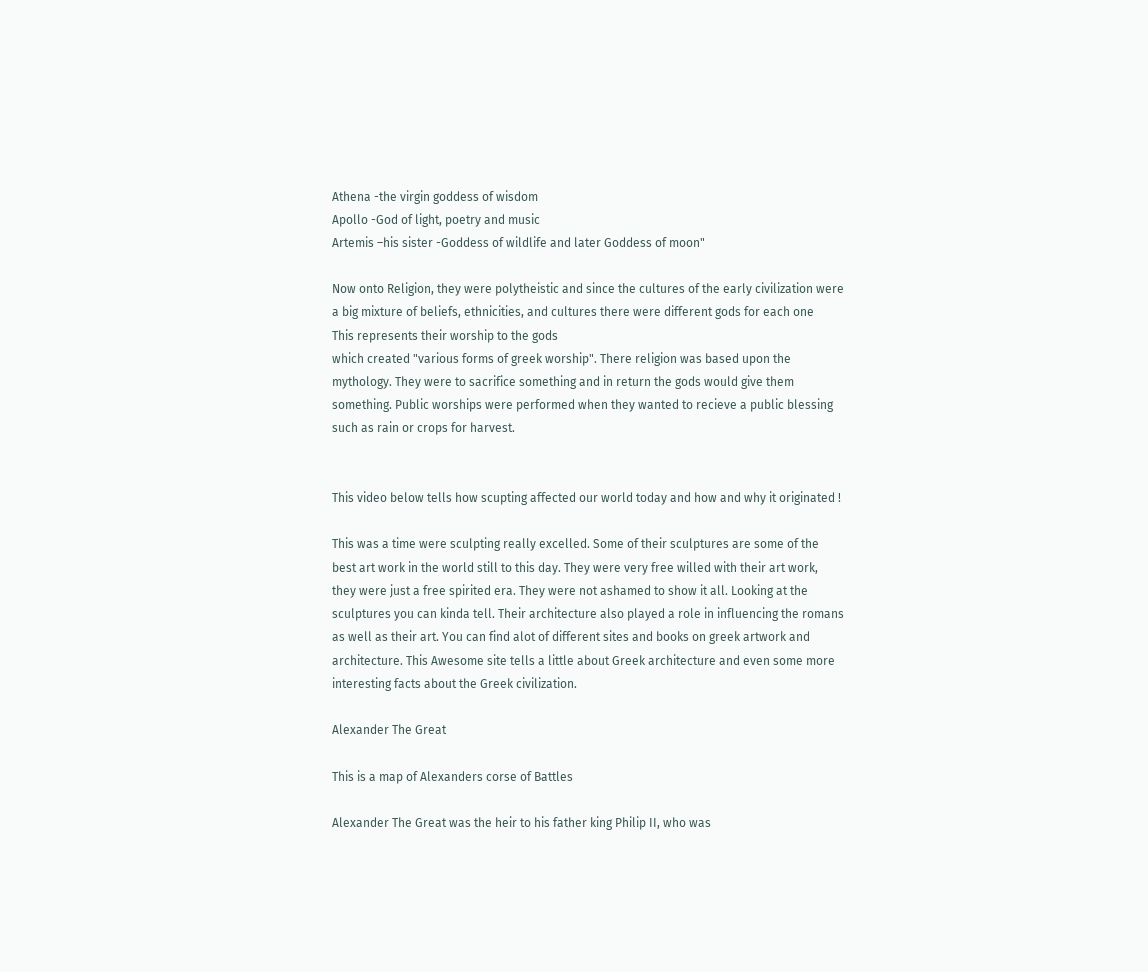Athena -the virgin goddess of wisdom
Apollo -God of light, poetry and music
Artemis –his sister -Goddess of wildlife and later Goddess of moon"

Now onto Religion, they were polytheistic and since the cultures of the early civilization were a big mixture of beliefs, ethnicities, and cultures there were different gods for each one
This represents their worship to the gods
which created "various forms of greek worship". There religion was based upon the mythology. They were to sacrifice something and in return the gods would give them something. Public worships were performed when they wanted to recieve a public blessing such as rain or crops for harvest.


This video below tells how scupting affected our world today and how and why it originated !

This was a time were sculpting really excelled. Some of their sculptures are some of the best art work in the world still to this day. They were very free willed with their art work, they were just a free spirited era. They were not ashamed to show it all. Looking at the sculptures you can kinda tell. Their architecture also played a role in influencing the romans as well as their art. You can find alot of different sites and books on greek artwork and architecture. This Awesome site tells a little about Greek architecture and even some more interesting facts about the Greek civilization.

Alexander The Great

This is a map of Alexanders corse of Battles

Alexander The Great was the heir to his father king Philip II, who was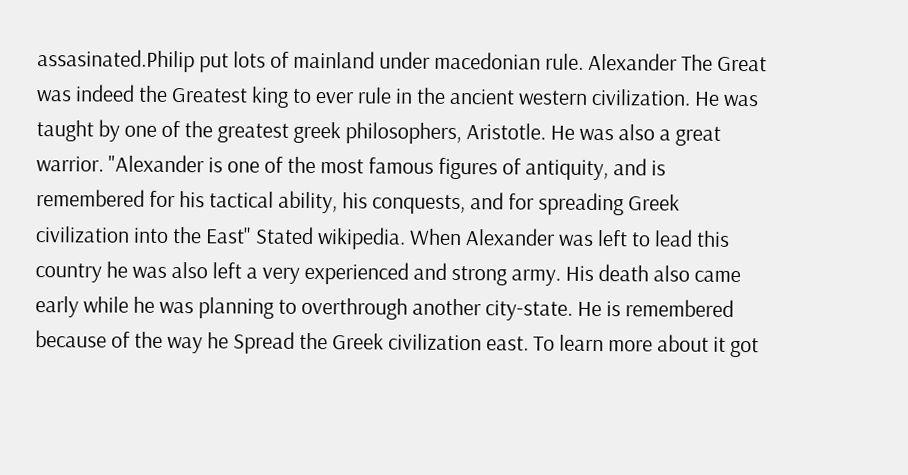assasinated.Philip put lots of mainland under macedonian rule. Alexander The Great was indeed the Greatest king to ever rule in the ancient western civilization. He was taught by one of the greatest greek philosophers, Aristotle. He was also a great warrior. "Alexander is one of the most famous figures of antiquity, and is remembered for his tactical ability, his conquests, and for spreading Greek civilization into the East" Stated wikipedia. When Alexander was left to lead this country he was also left a very experienced and strong army. His death also came early while he was planning to overthrough another city-state. He is remembered because of the way he Spread the Greek civilization east. To learn more about it got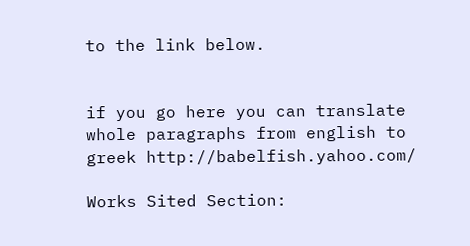to the link below.


if you go here you can translate whole paragraphs from english to greek http://babelfish.yahoo.com/

Works Sited Section: